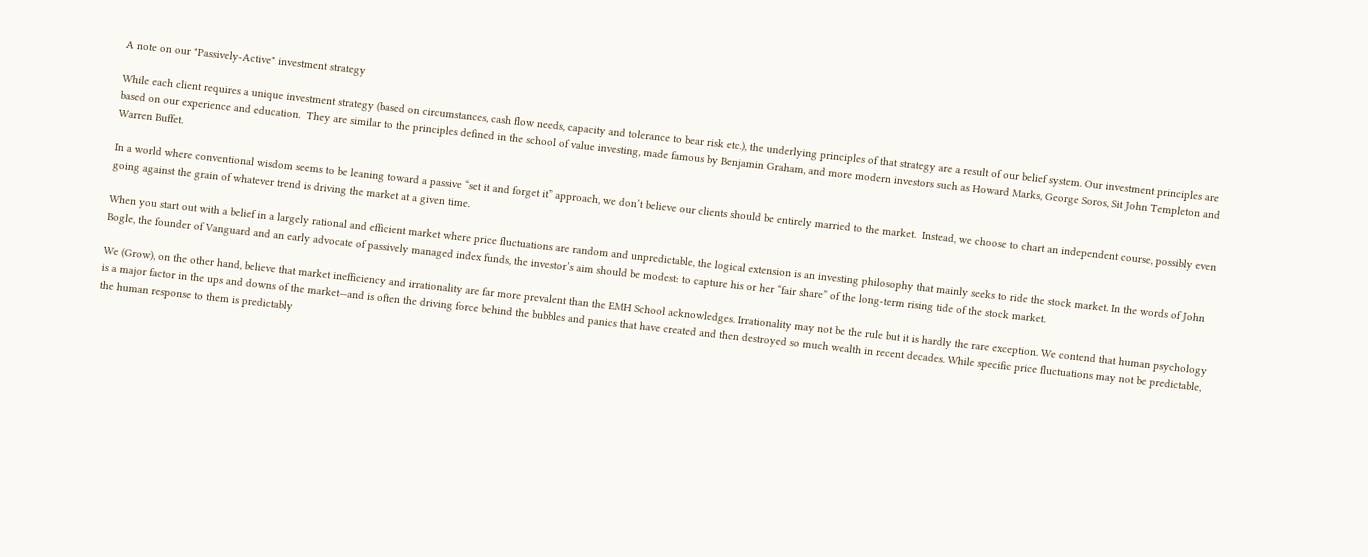A note on our "Passively-Active" investment strategy

While each client requires a unique investment strategy (based on circumstances, cash flow needs, capacity and tolerance to bear risk etc.), the underlying principles of that strategy are a result of our belief system. Our investment principles are based on our experience and education.  They are similar to the principles defined in the school of value investing, made famous by Benjamin Graham, and more modern investors such as Howard Marks, George Soros, Sit John Templeton and Warren Buffet.

In a world where conventional wisdom seems to be leaning toward a passive “set it and forget it” approach, we don’t believe our clients should be entirely married to the market.  Instead, we choose to chart an independent course, possibly even going against the grain of whatever trend is driving the market at a given time.

When you start out with a belief in a largely rational and efficient market where price fluctuations are random and unpredictable, the logical extension is an investing philosophy that mainly seeks to ride the stock market. In the words of John Bogle, the founder of Vanguard and an early advocate of passively managed index funds, the investor’s aim should be modest: to capture his or her “fair share” of the long-term rising tide of the stock market.

We (Grow), on the other hand, believe that market inefficiency and irrationality are far more prevalent than the EMH School acknowledges. Irrationality may not be the rule but it is hardly the rare exception. We contend that human psychology is a major factor in the ups and downs of the market—and is often the driving force behind the bubbles and panics that have created and then destroyed so much wealth in recent decades. While specific price fluctuations may not be predictable, the human response to them is predictably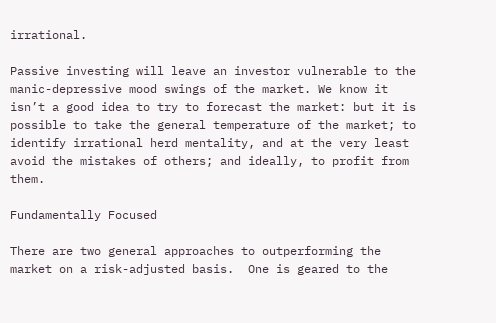irrational.

Passive investing will leave an investor vulnerable to the manic-depressive mood swings of the market. We know it isn’t a good idea to try to forecast the market: but it is possible to take the general temperature of the market; to identify irrational herd mentality, and at the very least avoid the mistakes of others; and ideally, to profit from them.

Fundamentally Focused

There are two general approaches to outperforming the market on a risk-adjusted basis.  One is geared to the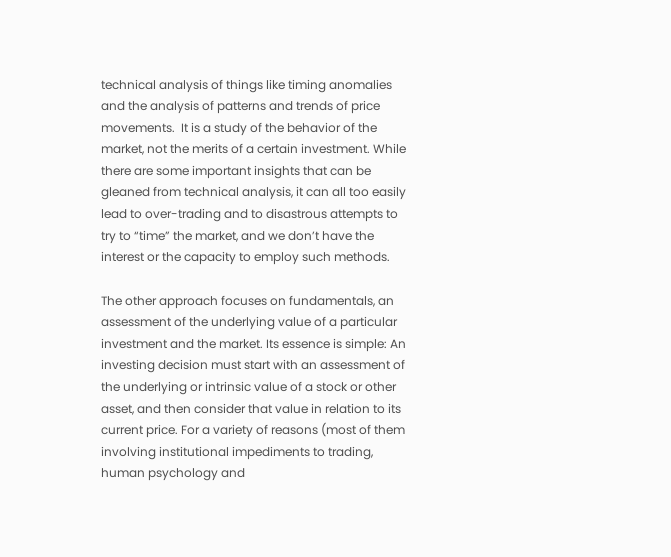technical analysis of things like timing anomalies and the analysis of patterns and trends of price movements.  It is a study of the behavior of the market, not the merits of a certain investment. While there are some important insights that can be gleaned from technical analysis, it can all too easily lead to over-trading and to disastrous attempts to try to “time” the market, and we don’t have the interest or the capacity to employ such methods.

The other approach focuses on fundamentals, an assessment of the underlying value of a particular investment and the market. Its essence is simple: An investing decision must start with an assessment of the underlying or intrinsic value of a stock or other asset, and then consider that value in relation to its current price. For a variety of reasons (most of them involving institutional impediments to trading, human psychology and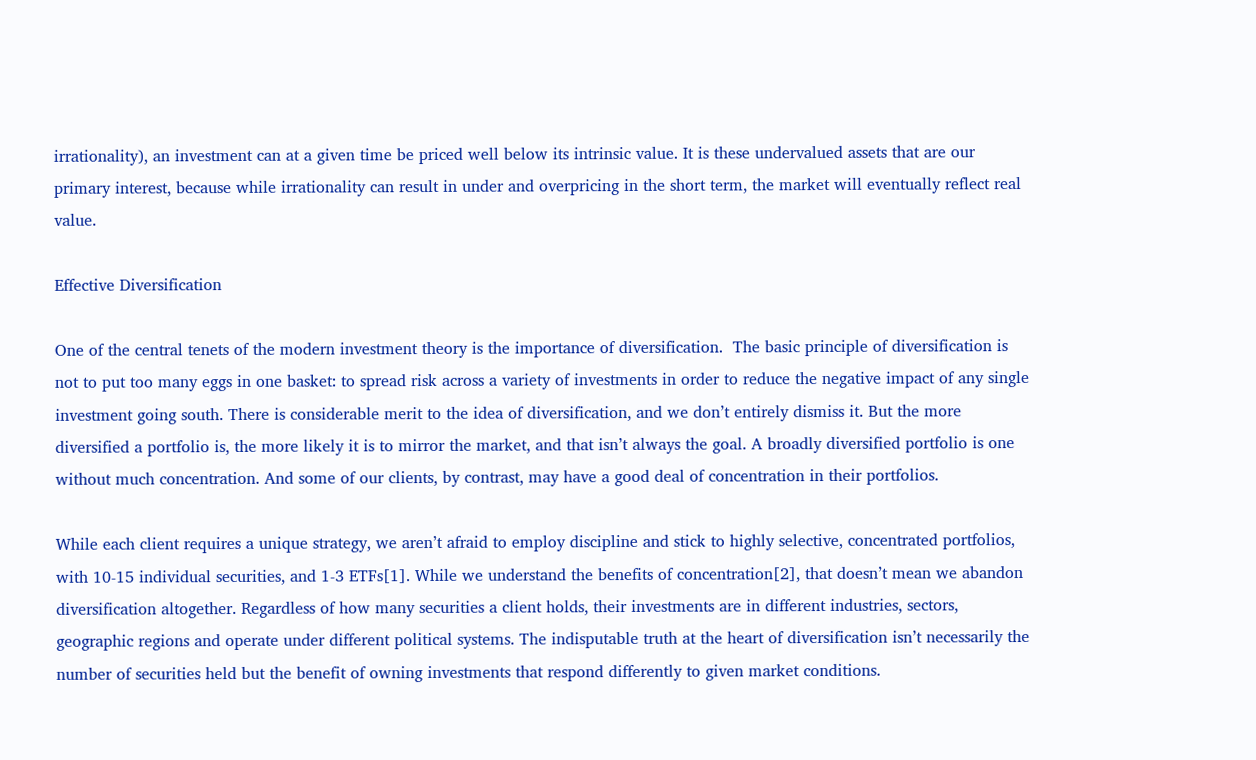irrationality), an investment can at a given time be priced well below its intrinsic value. It is these undervalued assets that are our primary interest, because while irrationality can result in under and overpricing in the short term, the market will eventually reflect real value.

Effective Diversification

One of the central tenets of the modern investment theory is the importance of diversification.  The basic principle of diversification is not to put too many eggs in one basket: to spread risk across a variety of investments in order to reduce the negative impact of any single investment going south. There is considerable merit to the idea of diversification, and we don’t entirely dismiss it. But the more diversified a portfolio is, the more likely it is to mirror the market, and that isn’t always the goal. A broadly diversified portfolio is one without much concentration. And some of our clients, by contrast, may have a good deal of concentration in their portfolios.

While each client requires a unique strategy, we aren’t afraid to employ discipline and stick to highly selective, concentrated portfolios, with 10-15 individual securities, and 1-3 ETFs[1]. While we understand the benefits of concentration[2], that doesn’t mean we abandon diversification altogether. Regardless of how many securities a client holds, their investments are in different industries, sectors, geographic regions and operate under different political systems. The indisputable truth at the heart of diversification isn’t necessarily the number of securities held but the benefit of owning investments that respond differently to given market conditions.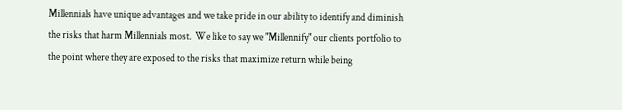Millennials have unique advantages and we take pride in our ability to identify and diminish the risks that harm Millennials most.  We like to say we "Millennify" our clients portfolio to the point where they are exposed to the risks that maximize return while being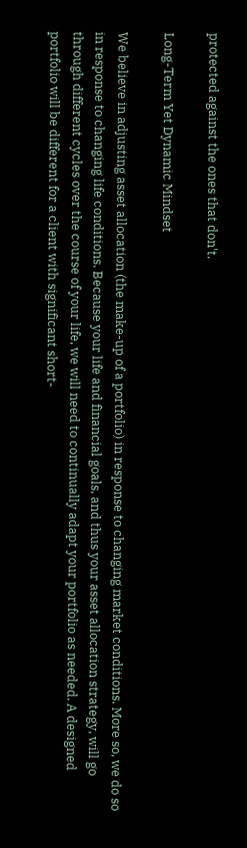protected against the ones that don't.

Long-Term Yet Dynamic Mindset

We believe in adjusting asset allocation (the make-up of a portfolio) in response to changing market conditions. More so, we do so in response to changing life conditions. Because your life and financial goals, and thus your asset allocation strategy, will go through different cycles over the course of your life, we will need to continually adapt your portfolio as needed. A designed portfolio will be different for a client with significant short-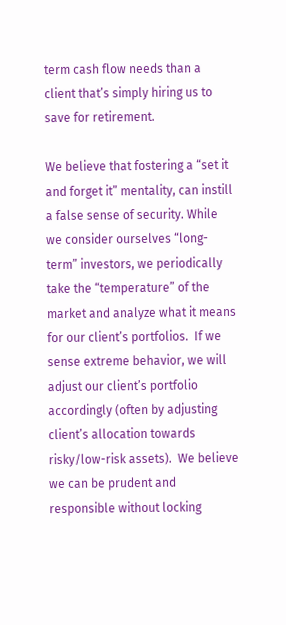term cash flow needs than a client that’s simply hiring us to save for retirement.

We believe that fostering a “set it and forget it” mentality, can instill a false sense of security. While we consider ourselves “long-term” investors, we periodically take the “temperature” of the market and analyze what it means for our client’s portfolios.  If we sense extreme behavior, we will adjust our client’s portfolio accordingly (often by adjusting client’s allocation towards risky/low-risk assets).  We believe we can be prudent and responsible without locking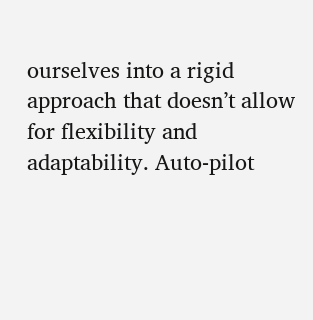ourselves into a rigid approach that doesn’t allow for flexibility and adaptability. Auto-pilot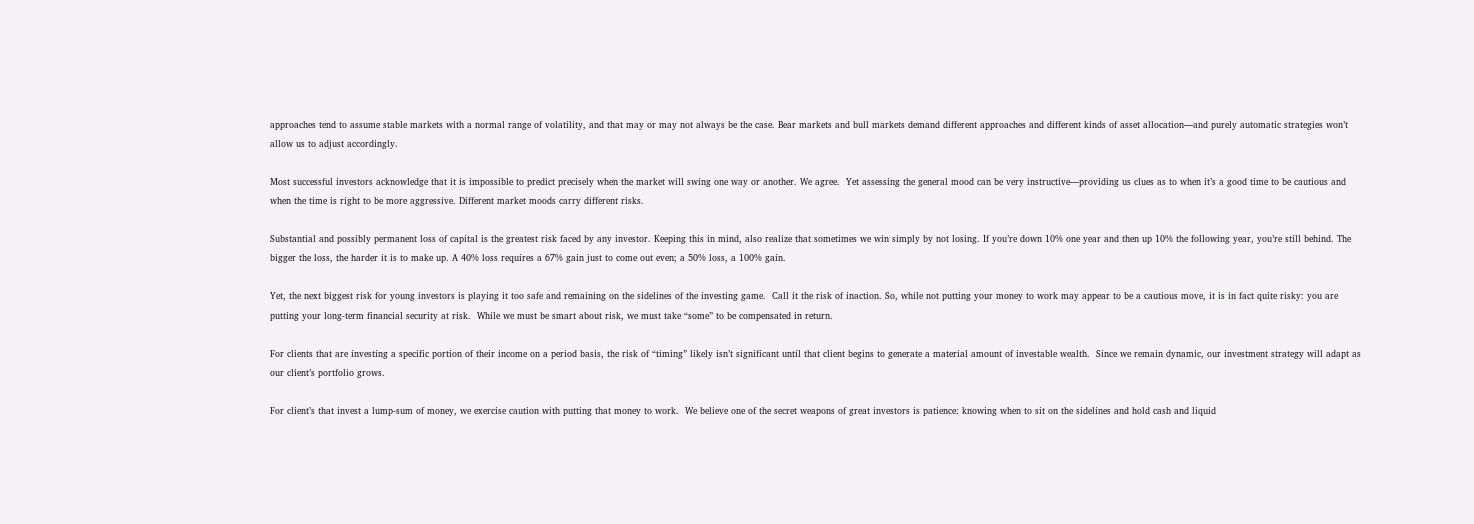approaches tend to assume stable markets with a normal range of volatility, and that may or may not always be the case. Bear markets and bull markets demand different approaches and different kinds of asset allocation—and purely automatic strategies won’t allow us to adjust accordingly.

Most successful investors acknowledge that it is impossible to predict precisely when the market will swing one way or another. We agree.  Yet assessing the general mood can be very instructive—providing us clues as to when it’s a good time to be cautious and when the time is right to be more aggressive. Different market moods carry different risks.

Substantial and possibly permanent loss of capital is the greatest risk faced by any investor. Keeping this in mind, also realize that sometimes we win simply by not losing. If you’re down 10% one year and then up 10% the following year, you’re still behind. The bigger the loss, the harder it is to make up. A 40% loss requires a 67% gain just to come out even; a 50% loss, a 100% gain.

Yet, the next biggest risk for young investors is playing it too safe and remaining on the sidelines of the investing game.  Call it the risk of inaction. So, while not putting your money to work may appear to be a cautious move, it is in fact quite risky: you are putting your long-term financial security at risk.  While we must be smart about risk, we must take “some” to be compensated in return.

For clients that are investing a specific portion of their income on a period basis, the risk of “timing” likely isn’t significant until that client begins to generate a material amount of investable wealth.  Since we remain dynamic, our investment strategy will adapt as our client’s portfolio grows.

For client’s that invest a lump-sum of money, we exercise caution with putting that money to work.  We believe one of the secret weapons of great investors is patience: knowing when to sit on the sidelines and hold cash and liquid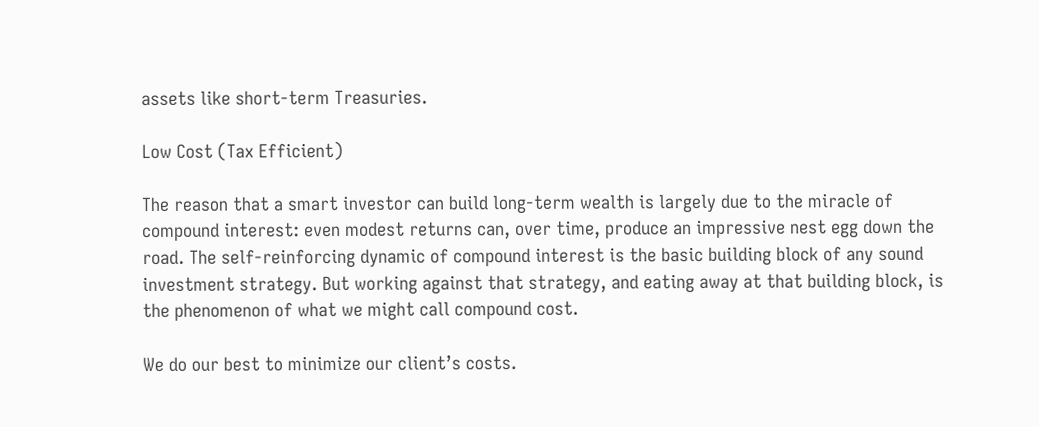assets like short-term Treasuries.

Low Cost (Tax Efficient)

The reason that a smart investor can build long-term wealth is largely due to the miracle of compound interest: even modest returns can, over time, produce an impressive nest egg down the road. The self-reinforcing dynamic of compound interest is the basic building block of any sound investment strategy. But working against that strategy, and eating away at that building block, is the phenomenon of what we might call compound cost.

We do our best to minimize our client’s costs.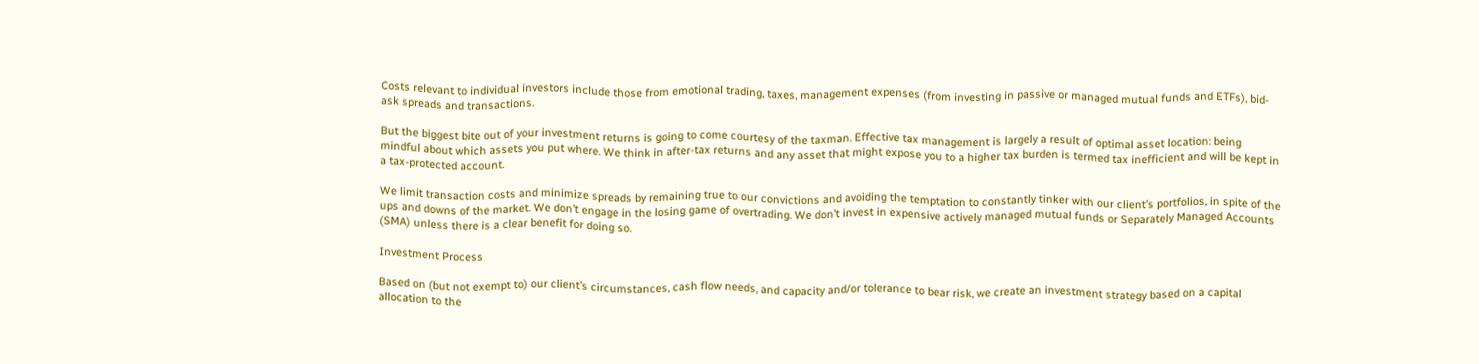Costs relevant to individual investors include those from emotional trading, taxes, management expenses (from investing in passive or managed mutual funds and ETFs), bid-ask spreads and transactions.

But the biggest bite out of your investment returns is going to come courtesy of the taxman. Effective tax management is largely a result of optimal asset location: being mindful about which assets you put where. We think in after-tax returns and any asset that might expose you to a higher tax burden is termed tax inefficient and will be kept in a tax-protected account.

We limit transaction costs and minimize spreads by remaining true to our convictions and avoiding the temptation to constantly tinker with our client’s portfolios, in spite of the ups and downs of the market. We don’t engage in the losing game of overtrading. We don’t invest in expensive actively managed mutual funds or Separately Managed Accounts (SMA) unless there is a clear benefit for doing so.

Investment Process

Based on (but not exempt to) our client’s circumstances, cash flow needs, and capacity and/or tolerance to bear risk, we create an investment strategy based on a capital allocation to the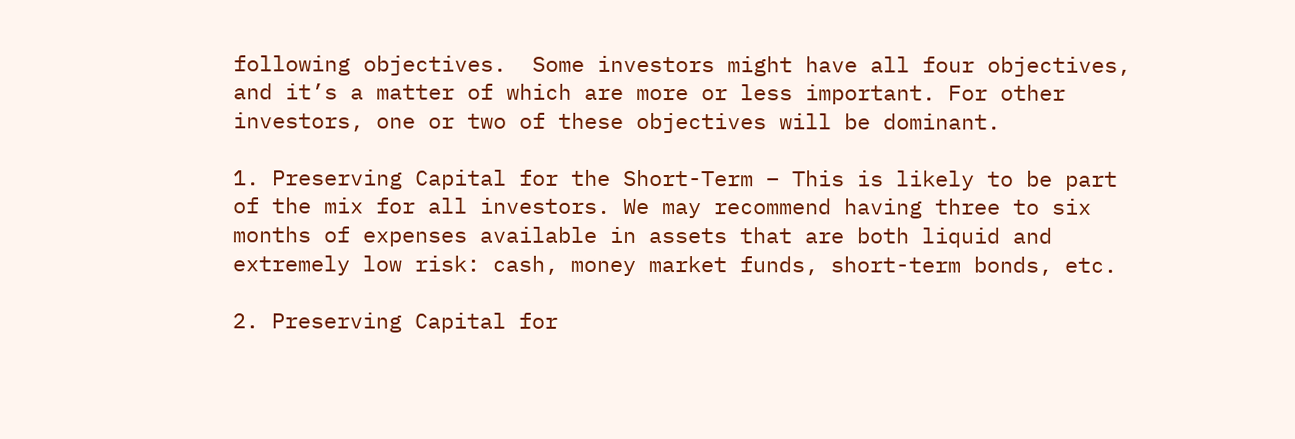following objectives.  Some investors might have all four objectives, and it’s a matter of which are more or less important. For other investors, one or two of these objectives will be dominant.

1. Preserving Capital for the Short-Term – This is likely to be part of the mix for all investors. We may recommend having three to six months of expenses available in assets that are both liquid and extremely low risk: cash, money market funds, short-term bonds, etc.

2. Preserving Capital for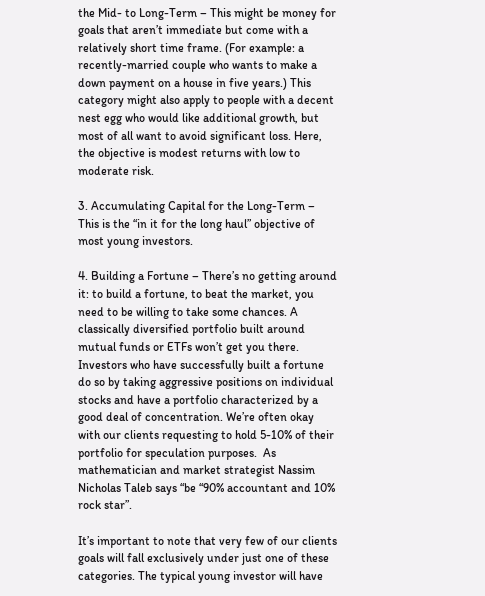the Mid- to Long-Term – This might be money for goals that aren’t immediate but come with a relatively short time frame. (For example: a recently-married couple who wants to make a down payment on a house in five years.) This category might also apply to people with a decent nest egg who would like additional growth, but most of all want to avoid significant loss. Here, the objective is modest returns with low to moderate risk.

3. Accumulating Capital for the Long-Term – This is the “in it for the long haul” objective of most young investors.

4. Building a Fortune – There’s no getting around it: to build a fortune, to beat the market, you need to be willing to take some chances. A classically diversified portfolio built around mutual funds or ETFs won’t get you there. Investors who have successfully built a fortune do so by taking aggressive positions on individual stocks and have a portfolio characterized by a good deal of concentration. We’re often okay with our clients requesting to hold 5-10% of their portfolio for speculation purposes.  As mathematician and market strategist Nassim Nicholas Taleb says “be “90% accountant and 10% rock star”.

It’s important to note that very few of our clients goals will fall exclusively under just one of these categories. The typical young investor will have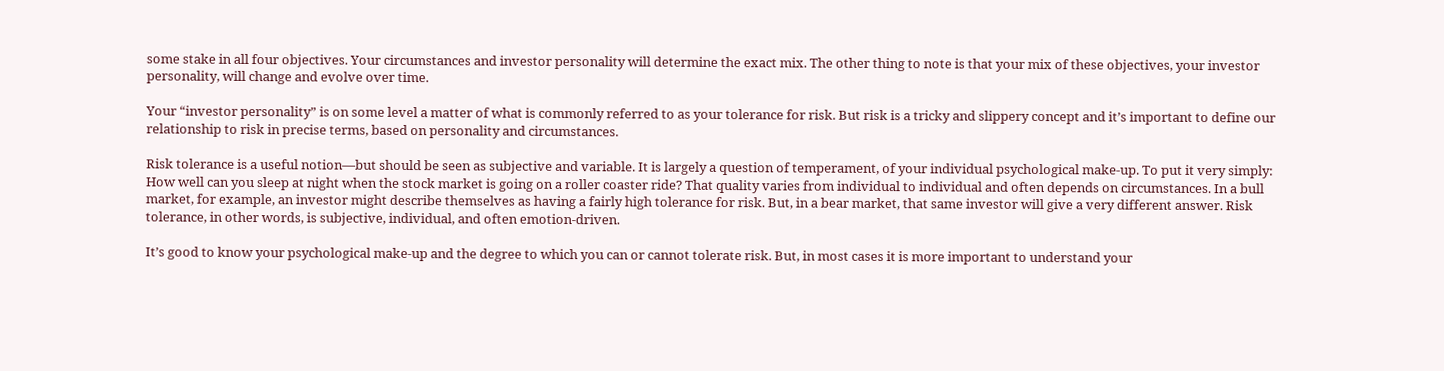some stake in all four objectives. Your circumstances and investor personality will determine the exact mix. The other thing to note is that your mix of these objectives, your investor personality, will change and evolve over time.

Your “investor personality” is on some level a matter of what is commonly referred to as your tolerance for risk. But risk is a tricky and slippery concept and it’s important to define our relationship to risk in precise terms, based on personality and circumstances.

Risk tolerance is a useful notion—but should be seen as subjective and variable. It is largely a question of temperament, of your individual psychological make-up. To put it very simply: How well can you sleep at night when the stock market is going on a roller coaster ride? That quality varies from individual to individual and often depends on circumstances. In a bull market, for example, an investor might describe themselves as having a fairly high tolerance for risk. But, in a bear market, that same investor will give a very different answer. Risk tolerance, in other words, is subjective, individual, and often emotion-driven.

It’s good to know your psychological make-up and the degree to which you can or cannot tolerate risk. But, in most cases it is more important to understand your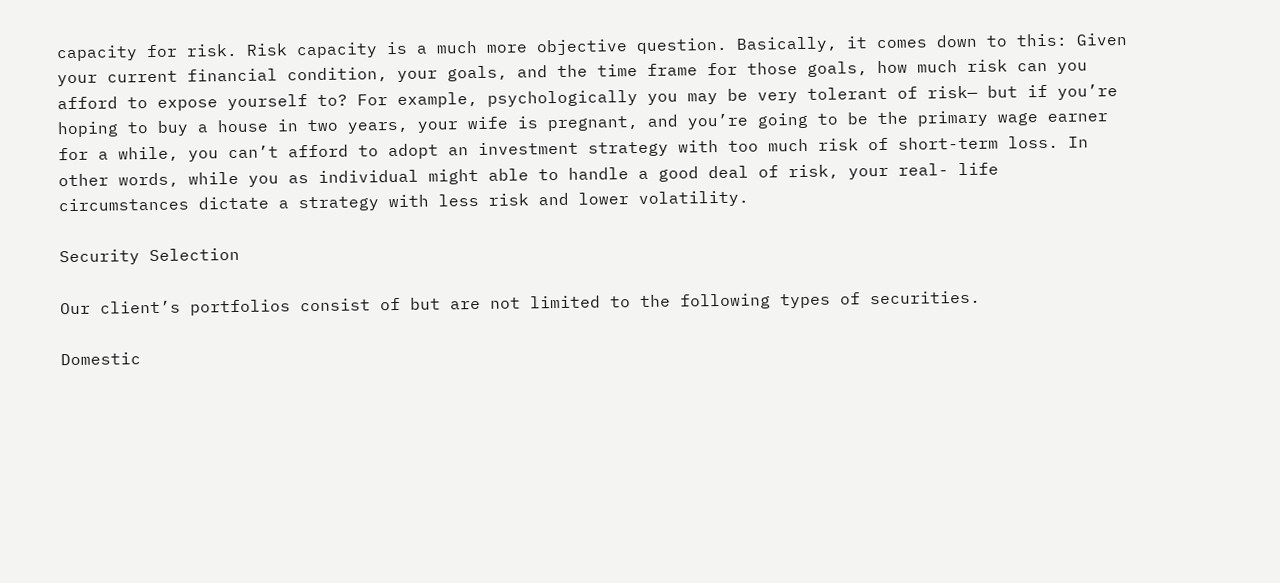capacity for risk. Risk capacity is a much more objective question. Basically, it comes down to this: Given your current financial condition, your goals, and the time frame for those goals, how much risk can you afford to expose yourself to? For example, psychologically you may be very tolerant of risk— but if you’re hoping to buy a house in two years, your wife is pregnant, and you’re going to be the primary wage earner for a while, you can’t afford to adopt an investment strategy with too much risk of short-term loss. In other words, while you as individual might able to handle a good deal of risk, your real- life circumstances dictate a strategy with less risk and lower volatility.

Security Selection

Our client’s portfolios consist of but are not limited to the following types of securities.

Domestic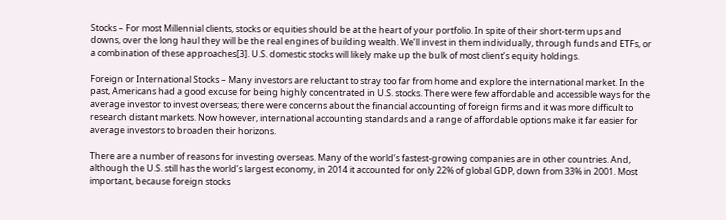Stocks – For most Millennial clients, stocks or equities should be at the heart of your portfolio. In spite of their short-term ups and downs, over the long haul they will be the real engines of building wealth. We’ll invest in them individually, through funds and ETFs, or a combination of these approaches[3]. U.S. domestic stocks will likely make up the bulk of most client’s equity holdings.

Foreign or International Stocks – Many investors are reluctant to stray too far from home and explore the international market. In the past, Americans had a good excuse for being highly concentrated in U.S. stocks. There were few affordable and accessible ways for the average investor to invest overseas; there were concerns about the financial accounting of foreign firms and it was more difficult to research distant markets. Now however, international accounting standards and a range of affordable options make it far easier for average investors to broaden their horizons.

There are a number of reasons for investing overseas. Many of the world’s fastest-growing companies are in other countries. And, although the U.S. still has the world’s largest economy, in 2014 it accounted for only 22% of global GDP, down from 33% in 2001. Most important, because foreign stocks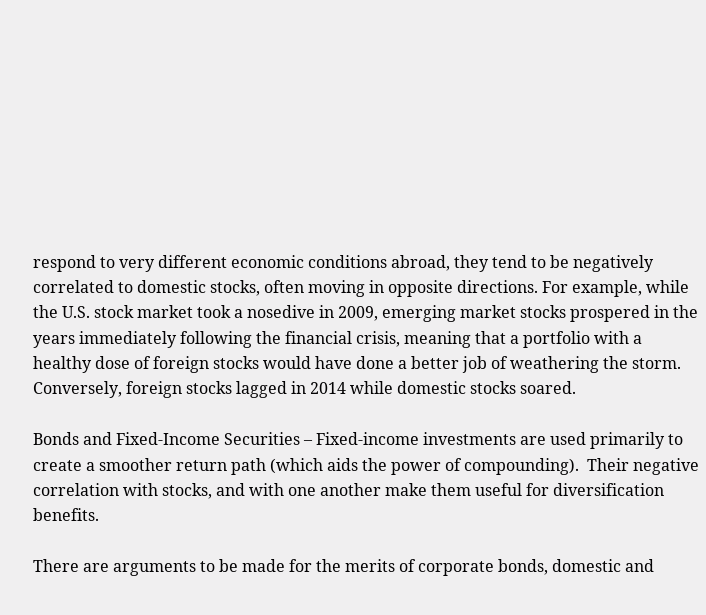respond to very different economic conditions abroad, they tend to be negatively correlated to domestic stocks, often moving in opposite directions. For example, while the U.S. stock market took a nosedive in 2009, emerging market stocks prospered in the years immediately following the financial crisis, meaning that a portfolio with a healthy dose of foreign stocks would have done a better job of weathering the storm. Conversely, foreign stocks lagged in 2014 while domestic stocks soared.

Bonds and Fixed-Income Securities – Fixed-income investments are used primarily to create a smoother return path (which aids the power of compounding).  Their negative correlation with stocks, and with one another make them useful for diversification benefits.

There are arguments to be made for the merits of corporate bonds, domestic and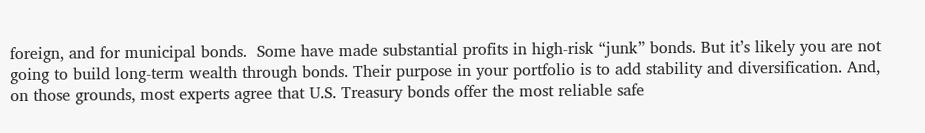foreign, and for municipal bonds.  Some have made substantial profits in high-risk “junk” bonds. But it’s likely you are not going to build long-term wealth through bonds. Their purpose in your portfolio is to add stability and diversification. And, on those grounds, most experts agree that U.S. Treasury bonds offer the most reliable safe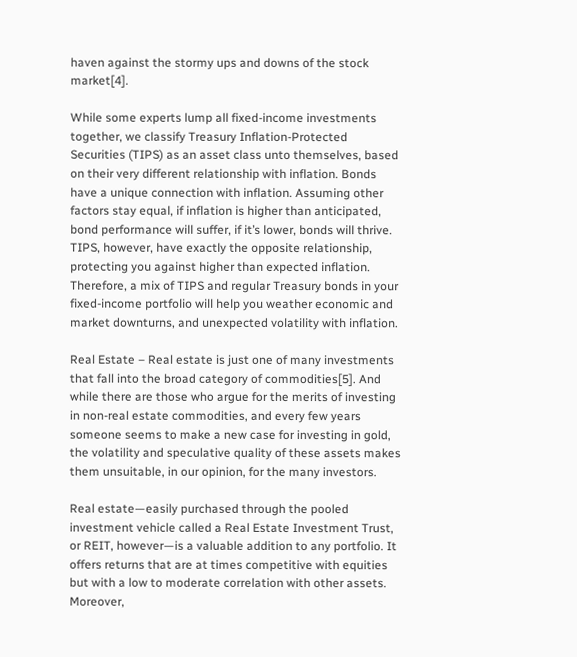haven against the stormy ups and downs of the stock market[4].

While some experts lump all fixed-income investments together, we classify Treasury Inflation-Protected Securities (TIPS) as an asset class unto themselves, based on their very different relationship with inflation. Bonds have a unique connection with inflation. Assuming other factors stay equal, if inflation is higher than anticipated, bond performance will suffer, if it’s lower, bonds will thrive. TIPS, however, have exactly the opposite relationship, protecting you against higher than expected inflation. Therefore, a mix of TIPS and regular Treasury bonds in your fixed-income portfolio will help you weather economic and market downturns, and unexpected volatility with inflation.

Real Estate – Real estate is just one of many investments that fall into the broad category of commodities[5]. And while there are those who argue for the merits of investing in non-real estate commodities, and every few years someone seems to make a new case for investing in gold, the volatility and speculative quality of these assets makes them unsuitable, in our opinion, for the many investors.

Real estate—easily purchased through the pooled investment vehicle called a Real Estate Investment Trust, or REIT, however—is a valuable addition to any portfolio. It offers returns that are at times competitive with equities but with a low to moderate correlation with other assets. Moreover,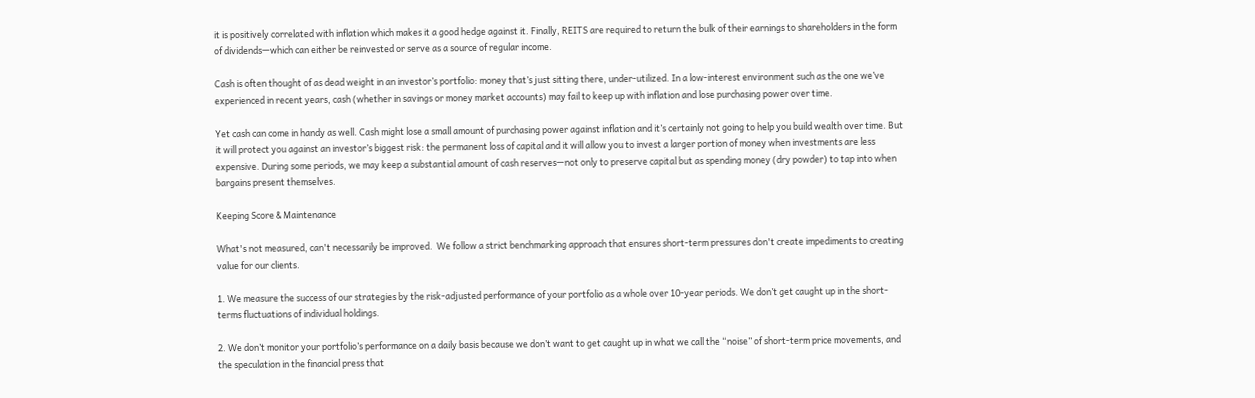it is positively correlated with inflation which makes it a good hedge against it. Finally, REITS are required to return the bulk of their earnings to shareholders in the form of dividends—which can either be reinvested or serve as a source of regular income.

Cash is often thought of as dead weight in an investor’s portfolio: money that’s just sitting there, under-utilized. In a low-interest environment such as the one we’ve experienced in recent years, cash (whether in savings or money market accounts) may fail to keep up with inflation and lose purchasing power over time.

Yet cash can come in handy as well. Cash might lose a small amount of purchasing power against inflation and it’s certainly not going to help you build wealth over time. But it will protect you against an investor’s biggest risk: the permanent loss of capital and it will allow you to invest a larger portion of money when investments are less expensive. During some periods, we may keep a substantial amount of cash reserves—not only to preserve capital but as spending money (dry powder) to tap into when bargains present themselves.

Keeping Score & Maintenance

What's not measured, can't necessarily be improved.  We follow a strict benchmarking approach that ensures short-term pressures don't create impediments to creating value for our clients.

1. We measure the success of our strategies by the risk-adjusted performance of your portfolio as a whole over 10-year periods. We don’t get caught up in the short-terms fluctuations of individual holdings.

2. We don’t monitor your portfolio’s performance on a daily basis because we don’t want to get caught up in what we call the “noise” of short-term price movements, and the speculation in the financial press that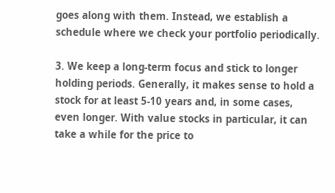goes along with them. Instead, we establish a schedule where we check your portfolio periodically.

3. We keep a long-term focus and stick to longer holding periods. Generally, it makes sense to hold a stock for at least 5-10 years and, in some cases, even longer. With value stocks in particular, it can take a while for the price to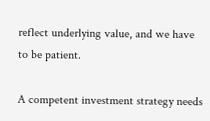reflect underlying value, and we have to be patient.

A competent investment strategy needs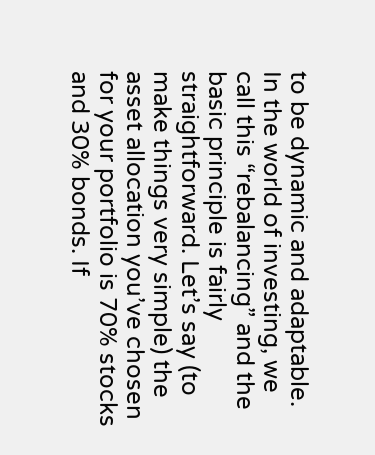to be dynamic and adaptable. In the world of investing, we call this “rebalancing” and the basic principle is fairly straightforward. Let’s say (to make things very simple) the asset allocation you’ve chosen for your portfolio is 70% stocks and 30% bonds. If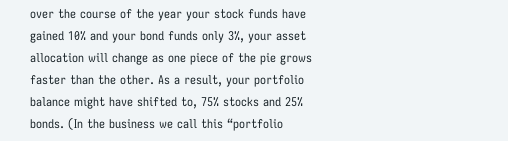over the course of the year your stock funds have gained 10% and your bond funds only 3%, your asset allocation will change as one piece of the pie grows faster than the other. As a result, your portfolio balance might have shifted to, 75% stocks and 25% bonds. (In the business we call this “portfolio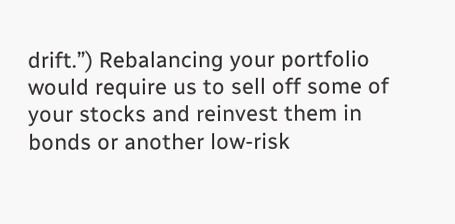drift.”) Rebalancing your portfolio would require us to sell off some of your stocks and reinvest them in bonds or another low-risk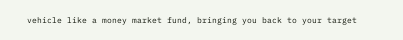vehicle like a money market fund, bringing you back to your target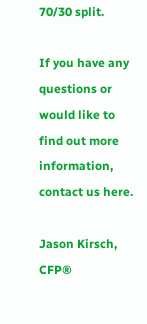70/30 split.

If you have any questions or would like to find out more information, contact us here.

Jason Kirsch, CFP®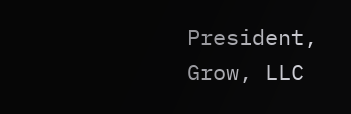President, Grow, LLC